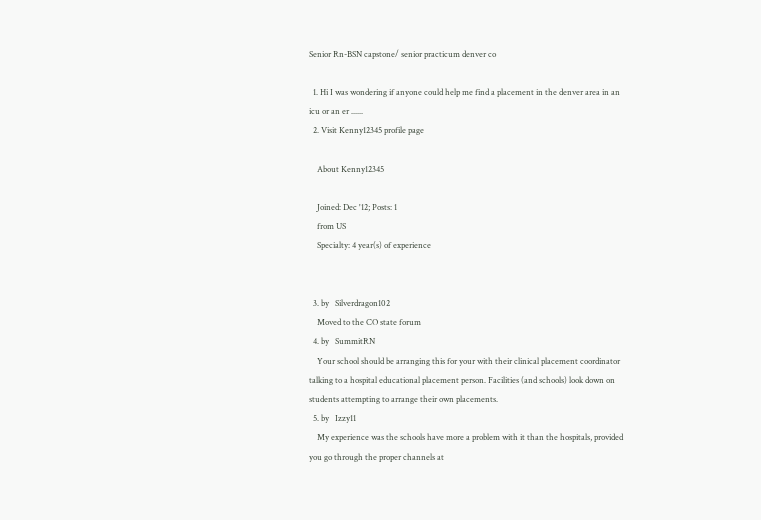Senior Rn-BSN capstone/ senior practicum denver co

  1. Hi I was wondering if anyone could help me find a placement in the denver area in an icu or an er ......
  2. Visit Kenny12345 profile page

    About Kenny12345

    Joined: Dec '12; Posts: 1
    from US
    Specialty: 4 year(s) of experience


  3. by   Silverdragon102
    Moved to the CO state forum
  4. by   SummitRN
    Your school should be arranging this for your with their clinical placement coordinator talking to a hospital educational placement person. Facilities (and schools) look down on students attempting to arrange their own placements.
  5. by   Izzy11
    My experience was the schools have more a problem with it than the hospitals, provided you go through the proper channels at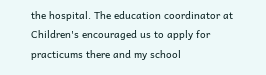the hospital. The education coordinator at Children's encouraged us to apply for practicums there and my school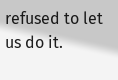refused to let us do it.